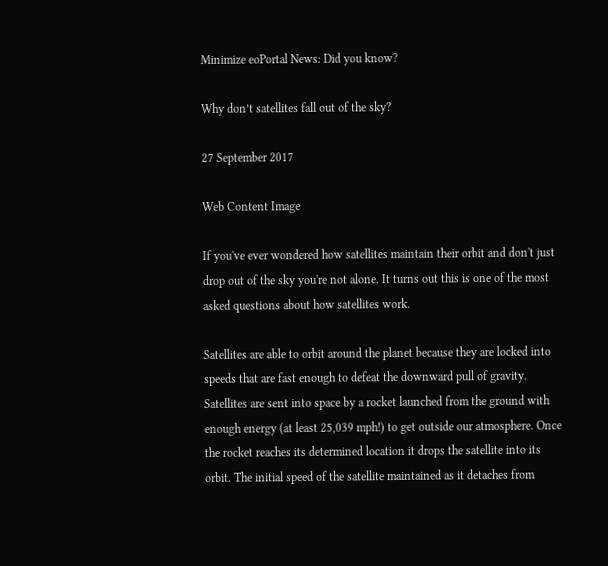Minimize eoPortal News: Did you know?

Why don’t satellites fall out of the sky?

27 September 2017

Web Content Image

If you've ever wondered how satellites maintain their orbit and don't just drop out of the sky you're not alone. It turns out this is one of the most asked questions about how satellites work.

Satellites are able to orbit around the planet because they are locked into speeds that are fast enough to defeat the downward pull of gravity. Satellites are sent into space by a rocket launched from the ground with enough energy (at least 25,039 mph!) to get outside our atmosphere. Once the rocket reaches its determined location it drops the satellite into its orbit. The initial speed of the satellite maintained as it detaches from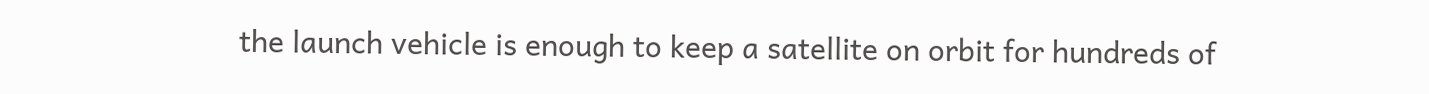the launch vehicle is enough to keep a satellite on orbit for hundreds of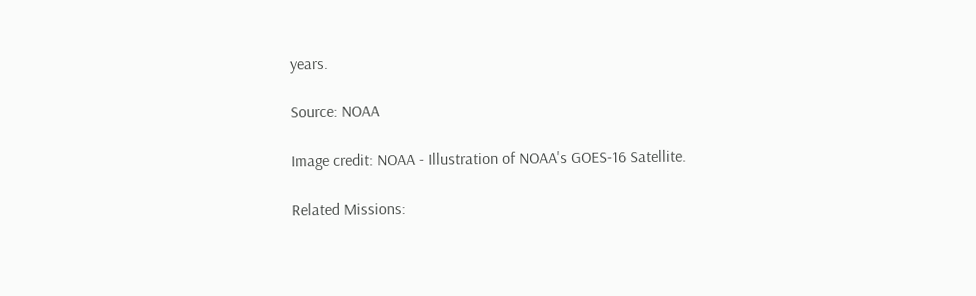years.

Source: NOAA

Image credit: NOAA - Illustration of NOAA's GOES-16 Satellite.

Related Missions: